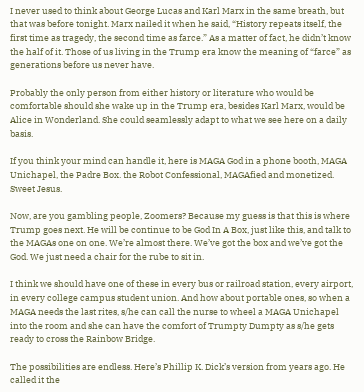I never used to think about George Lucas and Karl Marx in the same breath, but that was before tonight. Marx nailed it when he said, “History repeats itself, the first time as tragedy, the second time as farce.” As a matter of fact, he didn’t know the half of it. Those of us living in the Trump era know the meaning of “farce” as generations before us never have.

Probably the only person from either history or literature who would be comfortable should she wake up in the Trump era, besides Karl Marx, would be Alice in Wonderland. She could seamlessly adapt to what we see here on a daily basis.

If you think your mind can handle it, here is MAGA God in a phone booth, MAGA Unichapel, the Padre Box. the Robot Confessional, MAGAfied and monetized. Sweet Jesus.

Now, are you gambling people, Zoomers? Because my guess is that this is where Trump goes next. He will be continue to be God In A Box, just like this, and talk to the MAGAs one on one. We’re almost there. We’ve got the box and we’ve got the God. We just need a chair for the rube to sit in.

I think we should have one of these in every bus or railroad station, every airport, in every college campus student union. And how about portable ones, so when a MAGA needs the last rites, s/he can call the nurse to wheel a MAGA Unichapel into the room and she can have the comfort of Trumpty Dumpty as s/he gets ready to cross the Rainbow Bridge.

The possibilities are endless. Here’s Phillip K. Dick’s version from years ago. He called it the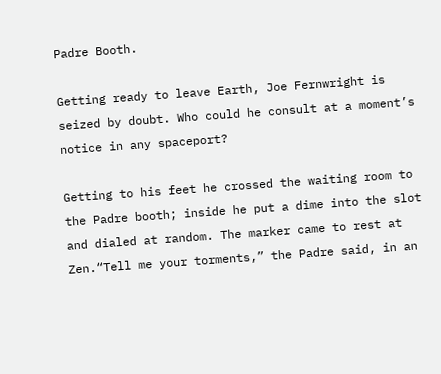Padre Booth.

Getting ready to leave Earth, Joe Fernwright is seized by doubt. Who could he consult at a moment’s notice in any spaceport?

Getting to his feet he crossed the waiting room to the Padre booth; inside he put a dime into the slot and dialed at random. The marker came to rest at Zen.“Tell me your torments,” the Padre said, in an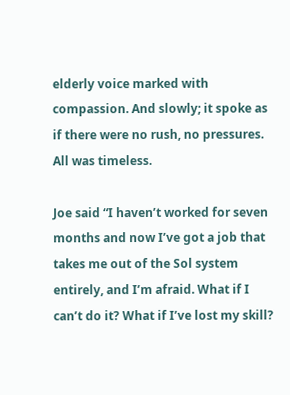elderly voice marked with compassion. And slowly; it spoke as if there were no rush, no pressures. All was timeless.

Joe said “I haven’t worked for seven months and now I’ve got a job that takes me out of the Sol system entirely, and I’m afraid. What if I can’t do it? What if I’ve lost my skill?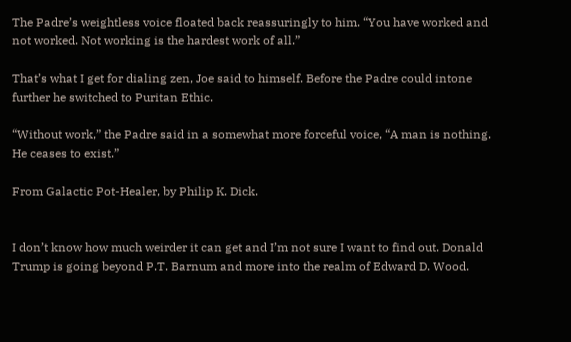The Padre’s weightless voice floated back reassuringly to him. “You have worked and not worked. Not working is the hardest work of all.”

That’s what I get for dialing zen, Joe said to himself. Before the Padre could intone further he switched to Puritan Ethic.

“Without work,” the Padre said in a somewhat more forceful voice, “A man is nothing. He ceases to exist.”

From Galactic Pot-Healer, by Philip K. Dick.


I don’t know how much weirder it can get and I’m not sure I want to find out. Donald Trump is going beyond P.T. Barnum and more into the realm of Edward D. Wood.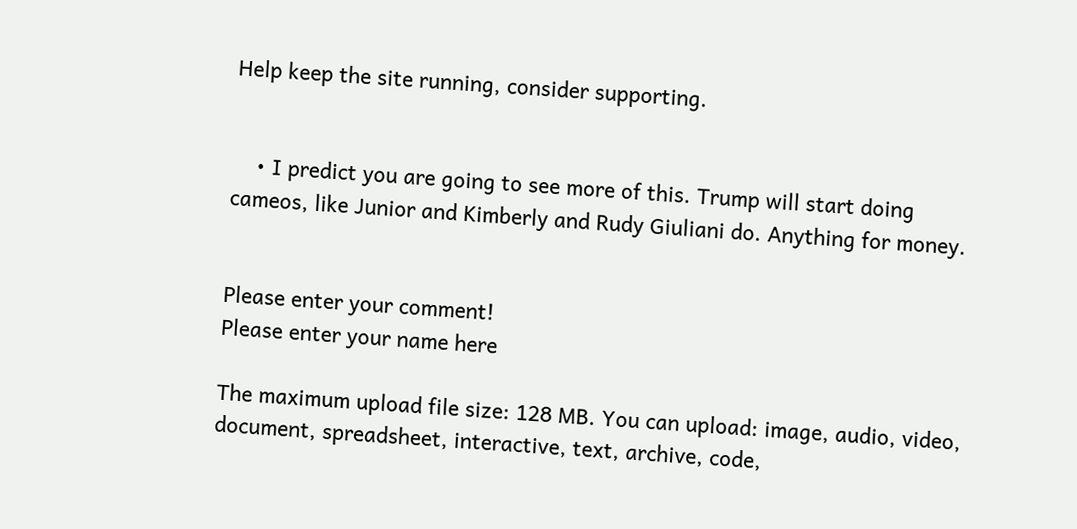Help keep the site running, consider supporting.


    • I predict you are going to see more of this. Trump will start doing cameos, like Junior and Kimberly and Rudy Giuliani do. Anything for money.


Please enter your comment!
Please enter your name here

The maximum upload file size: 128 MB. You can upload: image, audio, video, document, spreadsheet, interactive, text, archive, code,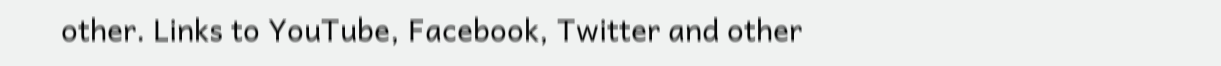other. Links to YouTube, Facebook, Twitter and other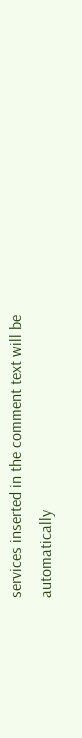services inserted in the comment text will be automatically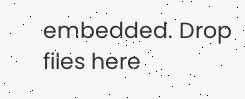embedded. Drop files here